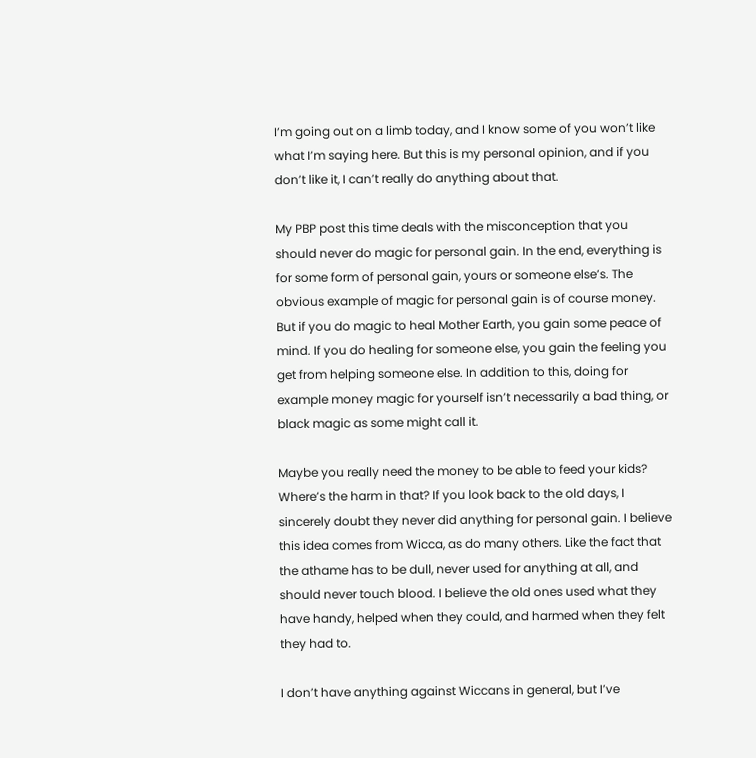I’m going out on a limb today, and I know some of you won’t like what I’m saying here. But this is my personal opinion, and if you don’t like it, I can’t really do anything about that.

My PBP post this time deals with the misconception that you should never do magic for personal gain. In the end, everything is for some form of personal gain, yours or someone else’s. The obvious example of magic for personal gain is of course money. But if you do magic to heal Mother Earth, you gain some peace of mind. If you do healing for someone else, you gain the feeling you get from helping someone else. In addition to this, doing for example money magic for yourself isn’t necessarily a bad thing, or black magic as some might call it.

Maybe you really need the money to be able to feed your kids? Where’s the harm in that? If you look back to the old days, I sincerely doubt they never did anything for personal gain. I believe this idea comes from Wicca, as do many others. Like the fact that the athame has to be dull, never used for anything at all, and should never touch blood. I believe the old ones used what they have handy, helped when they could, and harmed when they felt they had to.

I don’t have anything against Wiccans in general, but I’ve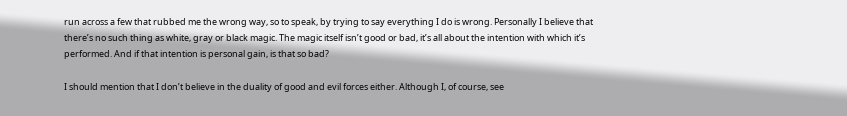run across a few that rubbed me the wrong way, so to speak, by trying to say everything I do is wrong. Personally I believe that there’s no such thing as white, gray or black magic. The magic itself isn’t good or bad, it’s all about the intention with which it’s performed. And if that intention is personal gain, is that so bad?

I should mention that I don’t believe in the duality of good and evil forces either. Although I, of course, see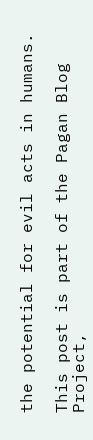the potential for evil acts in humans.

This post is part of the Pagan Blog Project,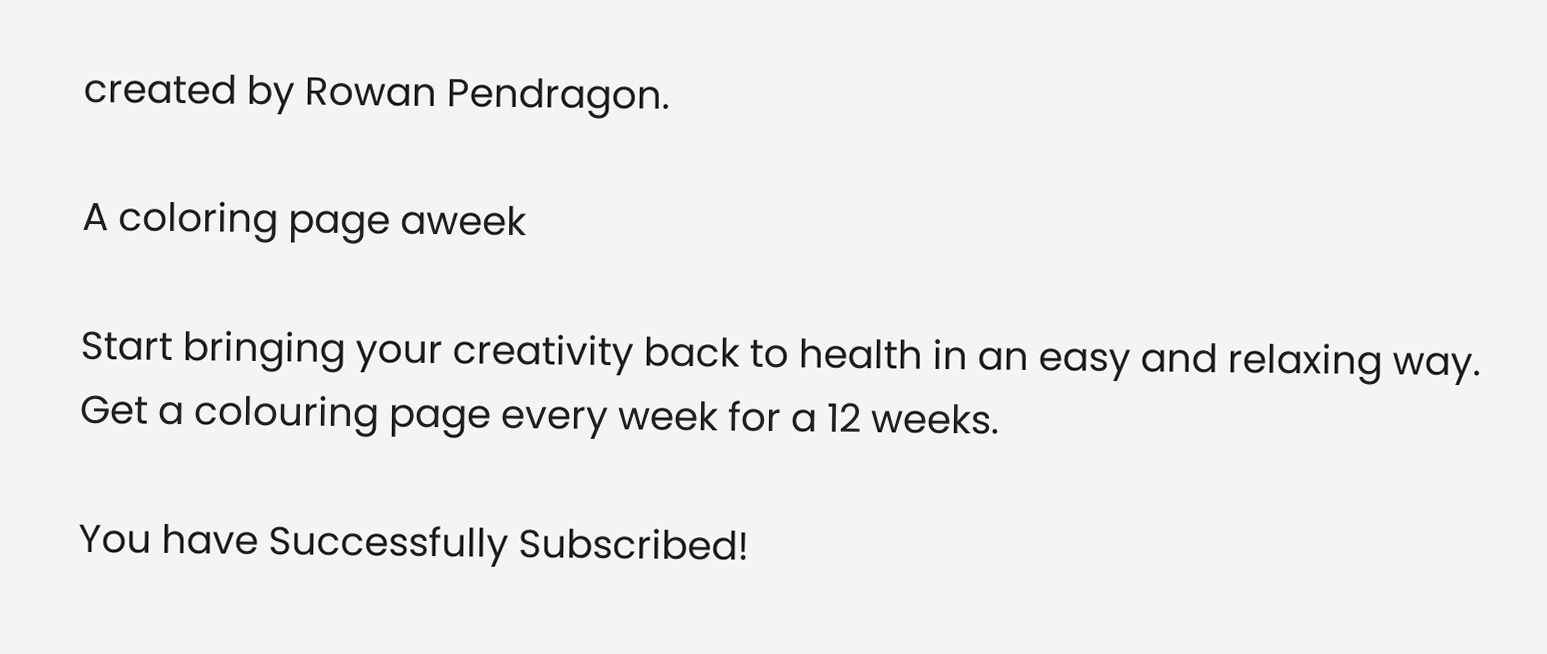created by Rowan Pendragon.

A coloring page aweek

Start bringing your creativity back to health in an easy and relaxing way. Get a colouring page every week for a 12 weeks.

You have Successfully Subscribed!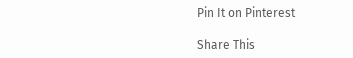Pin It on Pinterest

Share This